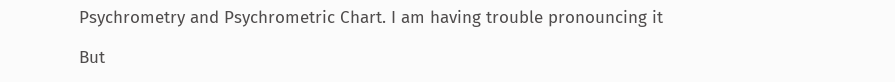Psychrometry and Psychrometric Chart. I am having trouble pronouncing it

But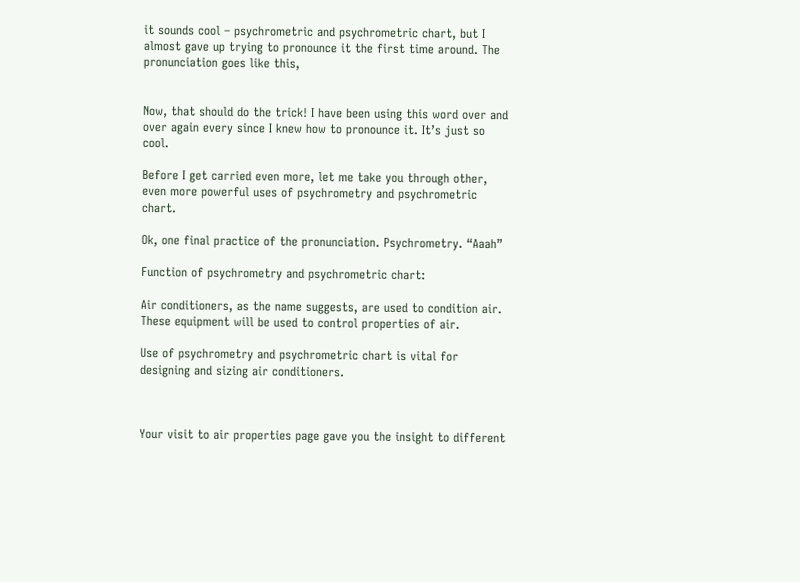it sounds cool – psychrometric and psychrometric chart, but I almost gave up trying to pronounce it the first time around. The pronunciation goes like this,


Now, that should do the trick! I have been using this word over and over again every since I knew how to pronounce it. It’s just so cool.

Before I get carried even more, let me take you through other, even more powerful uses of psychrometry and psychrometric chart.

Ok, one final practice of the pronunciation. Psychrometry. “Aaah”

Function of psychrometry and psychrometric chart:

Air conditioners, as the name suggests, are used to condition air. These equipment will be used to control properties of air.

Use of psychrometry and psychrometric chart is vital for designing and sizing air conditioners.



Your visit to air properties page gave you the insight to different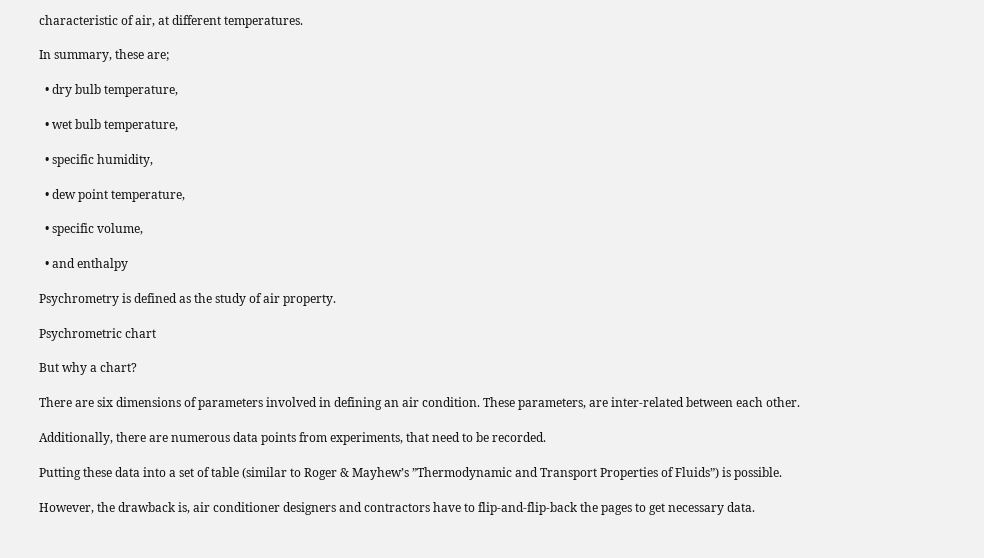characteristic of air, at different temperatures.

In summary, these are;

  • dry bulb temperature,

  • wet bulb temperature,

  • specific humidity,

  • dew point temperature,

  • specific volume,

  • and enthalpy

Psychrometry is defined as the study of air property.

Psychrometric chart

But why a chart?

There are six dimensions of parameters involved in defining an air condition. These parameters, are inter-related between each other.

Additionally, there are numerous data points from experiments, that need to be recorded.

Putting these data into a set of table (similar to Roger & Mayhew’s ”Thermodynamic and Transport Properties of Fluids”) is possible.

However, the drawback is, air conditioner designers and contractors have to flip-and-flip-back the pages to get necessary data.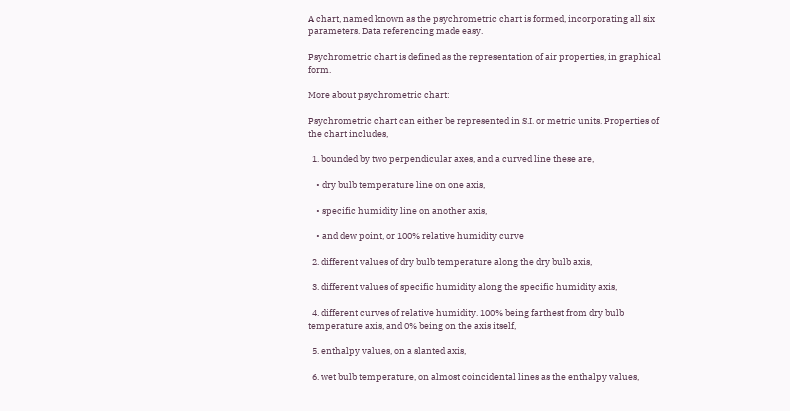A chart, named known as the psychrometric chart is formed, incorporating all six parameters. Data referencing made easy.

Psychrometric chart is defined as the representation of air properties, in graphical form.

More about psychrometric chart:

Psychrometric chart can either be represented in S.I. or metric units. Properties of the chart includes,

  1. bounded by two perpendicular axes, and a curved line these are,

    • dry bulb temperature line on one axis,

    • specific humidity line on another axis,

    • and dew point, or 100% relative humidity curve

  2. different values of dry bulb temperature along the dry bulb axis,

  3. different values of specific humidity along the specific humidity axis,

  4. different curves of relative humidity. 100% being farthest from dry bulb temperature axis, and 0% being on the axis itself,

  5. enthalpy values, on a slanted axis,

  6. wet bulb temperature, on almost coincidental lines as the enthalpy values,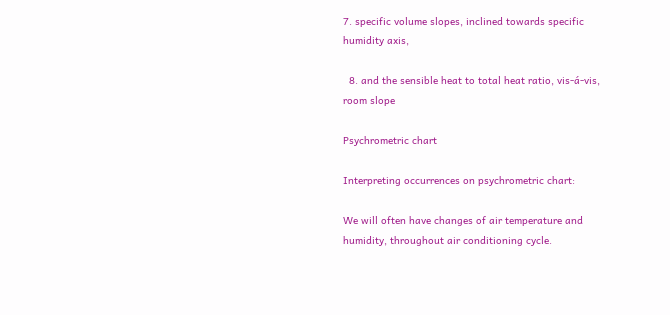7. specific volume slopes, inclined towards specific humidity axis,

  8. and the sensible heat to total heat ratio, vis-á-vis, room slope

Psychrometric chart

Interpreting occurrences on psychrometric chart:

We will often have changes of air temperature and humidity, throughout air conditioning cycle.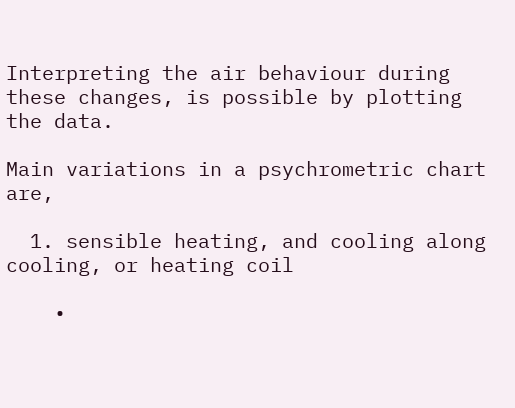Interpreting the air behaviour during these changes, is possible by plotting the data.

Main variations in a psychrometric chart are,

  1. sensible heating, and cooling along cooling, or heating coil

    •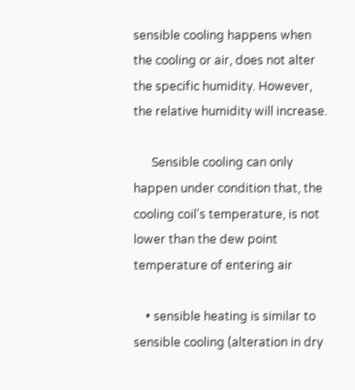sensible cooling happens when the cooling or air, does not alter the specific humidity. However, the relative humidity will increase.

      Sensible cooling can only happen under condition that, the cooling coil's temperature, is not lower than the dew point temperature of entering air

    • sensible heating is similar to sensible cooling (alteration in dry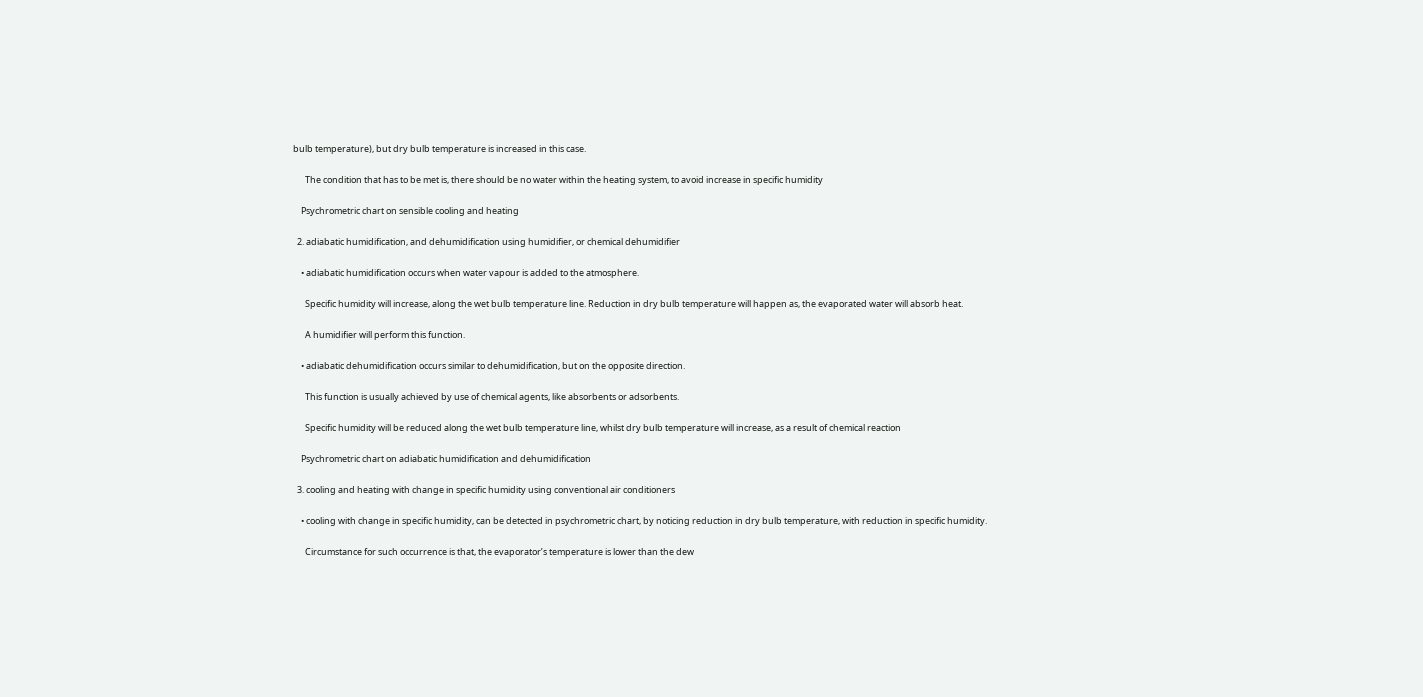bulb temperature), but dry bulb temperature is increased in this case.

      The condition that has to be met is, there should be no water within the heating system, to avoid increase in specific humidity

    Psychrometric chart on sensible cooling and heating

  2. adiabatic humidification, and dehumidification using humidifier, or chemical dehumidifier

    • adiabatic humidification occurs when water vapour is added to the atmosphere.

      Specific humidity will increase, along the wet bulb temperature line. Reduction in dry bulb temperature will happen as, the evaporated water will absorb heat.

      A humidifier will perform this function.

    • adiabatic dehumidification occurs similar to dehumidification, but on the opposite direction.

      This function is usually achieved by use of chemical agents, like absorbents or adsorbents.

      Specific humidity will be reduced along the wet bulb temperature line, whilst dry bulb temperature will increase, as a result of chemical reaction

    Psychrometric chart on adiabatic humidification and dehumidification

  3. cooling and heating with change in specific humidity using conventional air conditioners

    • cooling with change in specific humidity, can be detected in psychrometric chart, by noticing reduction in dry bulb temperature, with reduction in specific humidity.

      Circumstance for such occurrence is that, the evaporator’s temperature is lower than the dew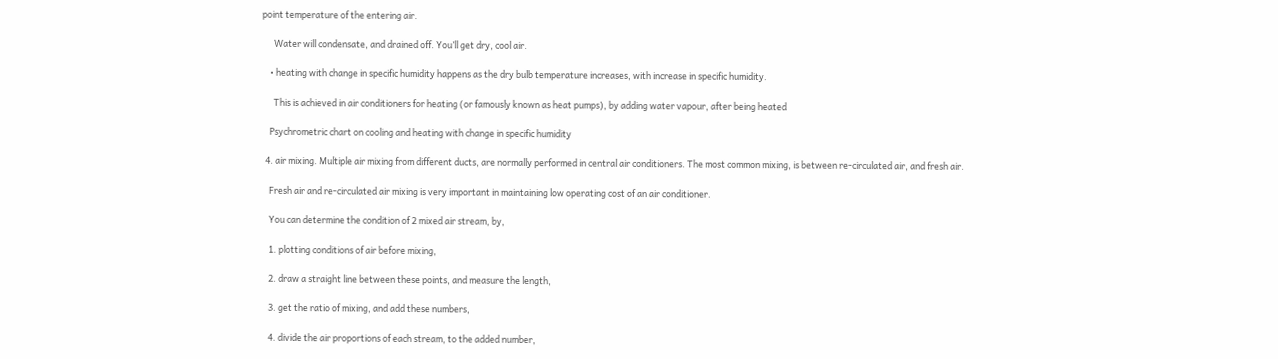point temperature of the entering air.

      Water will condensate, and drained off. You’ll get dry, cool air.

    • heating with change in specific humidity happens as the dry bulb temperature increases, with increase in specific humidity.

      This is achieved in air conditioners for heating (or famously known as heat pumps), by adding water vapour, after being heated

    Psychrometric chart on cooling and heating with change in specific humidity

  4. air mixing. Multiple air mixing from different ducts, are normally performed in central air conditioners. The most common mixing, is between re-circulated air, and fresh air.

    Fresh air and re-circulated air mixing is very important in maintaining low operating cost of an air conditioner.

    You can determine the condition of 2 mixed air stream, by,

    1. plotting conditions of air before mixing,

    2. draw a straight line between these points, and measure the length,

    3. get the ratio of mixing, and add these numbers,

    4. divide the air proportions of each stream, to the added number,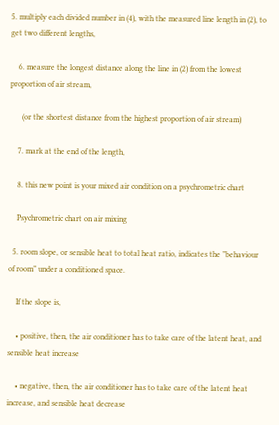5. multiply each divided number in (4), with the measured line length in (2), to get two different lengths,

    6. measure the longest distance along the line in (2) from the lowest proportion of air stream,

      (or the shortest distance from the highest proportion of air stream)

    7. mark at the end of the length,

    8. this new point is your mixed air condition on a psychrometric chart

    Psychrometric chart on air mixing

  5. room slope, or sensible heat to total heat ratio, indicates the ”behaviour of room” under a conditioned space.

    If the slope is,

    • positive, then, the air conditioner has to take care of the latent heat, and sensible heat increase

    • negative, then, the air conditioner has to take care of the latent heat increase, and sensible heat decrease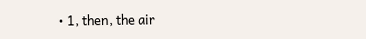• 1, then, the air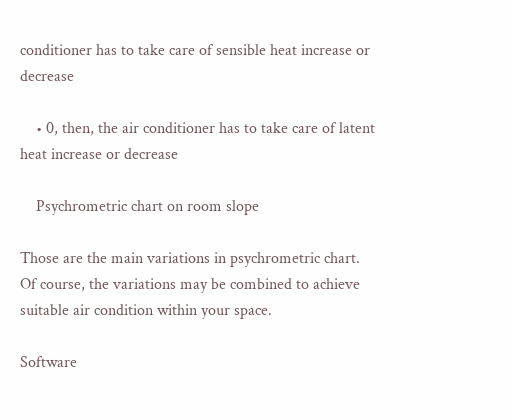conditioner has to take care of sensible heat increase or decrease

    • 0, then, the air conditioner has to take care of latent heat increase or decrease

    Psychrometric chart on room slope

Those are the main variations in psychrometric chart. Of course, the variations may be combined to achieve suitable air condition within your space.

Software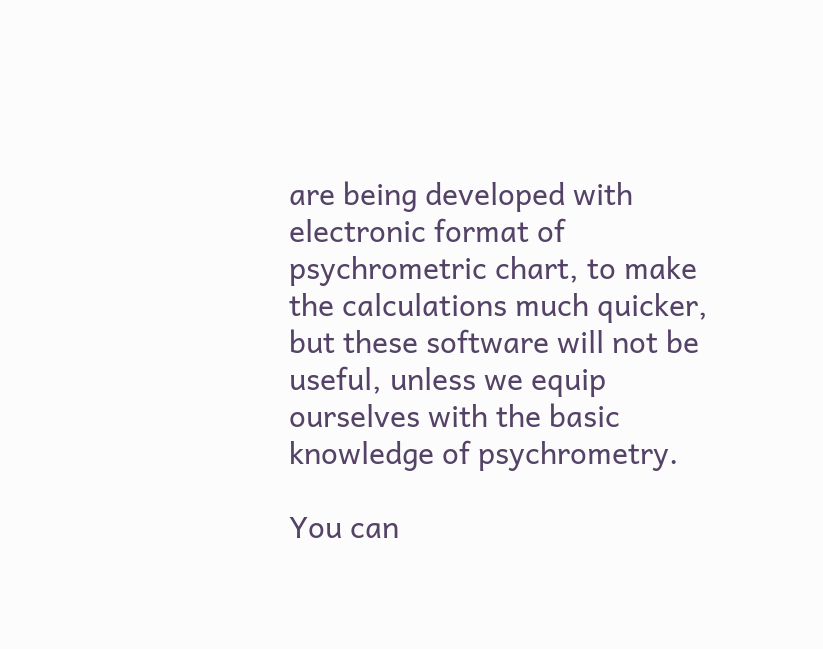are being developed with electronic format of psychrometric chart, to make the calculations much quicker, but these software will not be useful, unless we equip ourselves with the basic knowledge of psychrometry.

You can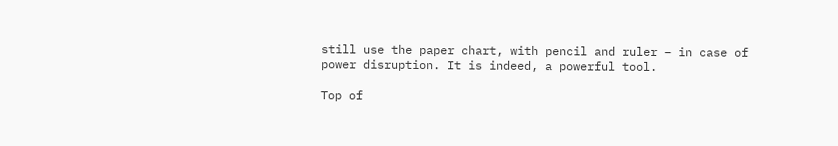still use the paper chart, with pencil and ruler – in case of power disruption. It is indeed, a powerful tool.

Top of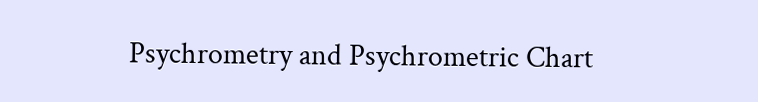Psychrometry and Psychrometric Chart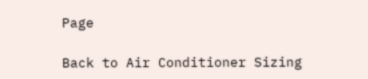Page

Back to Air Conditioner Sizing